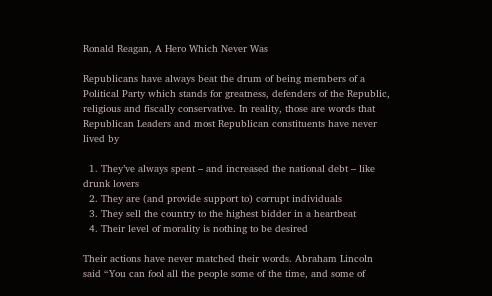Ronald Reagan, A Hero Which Never Was

Republicans have always beat the drum of being members of a Political Party which stands for greatness, defenders of the Republic, religious and fiscally conservative. In reality, those are words that Republican Leaders and most Republican constituents have never lived by

  1. They’ve always spent – and increased the national debt – like drunk lovers
  2. They are (and provide support to) corrupt individuals
  3. They sell the country to the highest bidder in a heartbeat
  4. Their level of morality is nothing to be desired

Their actions have never matched their words. Abraham Lincoln said “You can fool all the people some of the time, and some of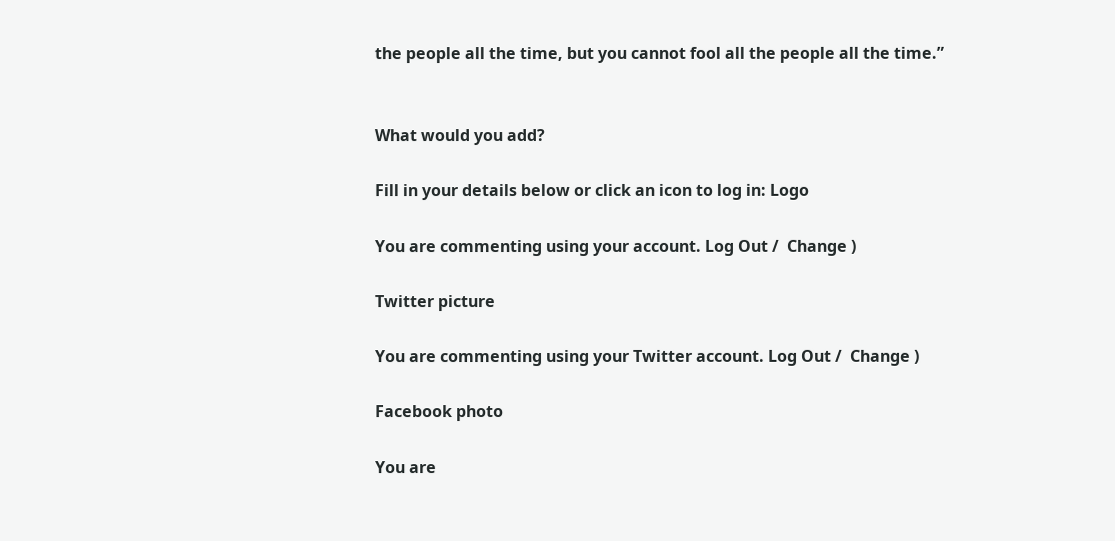the people all the time, but you cannot fool all the people all the time.”


What would you add?

Fill in your details below or click an icon to log in: Logo

You are commenting using your account. Log Out /  Change )

Twitter picture

You are commenting using your Twitter account. Log Out /  Change )

Facebook photo

You are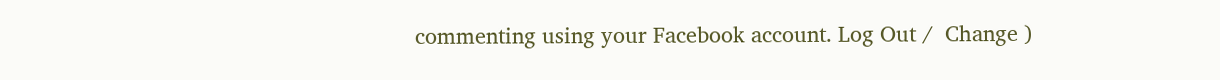commenting using your Facebook account. Log Out /  Change )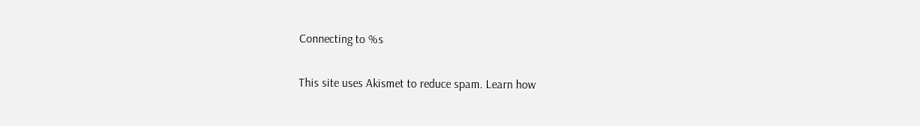Connecting to %s

This site uses Akismet to reduce spam. Learn how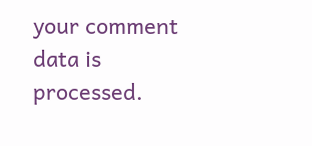your comment data is processed.